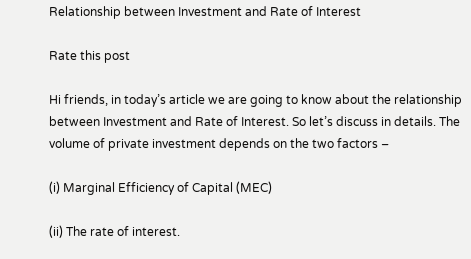Relationship between Investment and Rate of Interest

Rate this post

Hi friends, in today’s article we are going to know about the relationship between Investment and Rate of Interest. So let’s discuss in details. The volume of private investment depends on the two factors –

(i) Marginal Efficiency of Capital (MEC)

(ii) The rate of interest.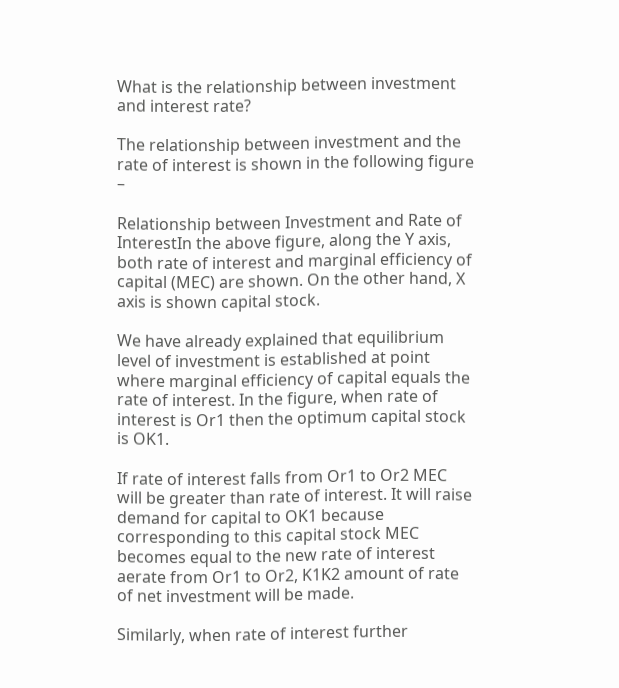What is the relationship between investment and interest rate?

The relationship between investment and the rate of interest is shown in the following figure –

Relationship between Investment and Rate of InterestIn the above figure, along the Y axis, both rate of interest and marginal efficiency of capital (MEC) are shown. On the other hand, X axis is shown capital stock.

We have already explained that equilibrium level of investment is established at point where marginal efficiency of capital equals the rate of interest. In the figure, when rate of interest is Or1 then the optimum capital stock is OK1.

If rate of interest falls from Or1 to Or2 MEC will be greater than rate of interest. It will raise demand for capital to OK1 because corresponding to this capital stock MEC becomes equal to the new rate of interest aerate from Or1 to Or2, K1K2 amount of rate of net investment will be made.

Similarly, when rate of interest further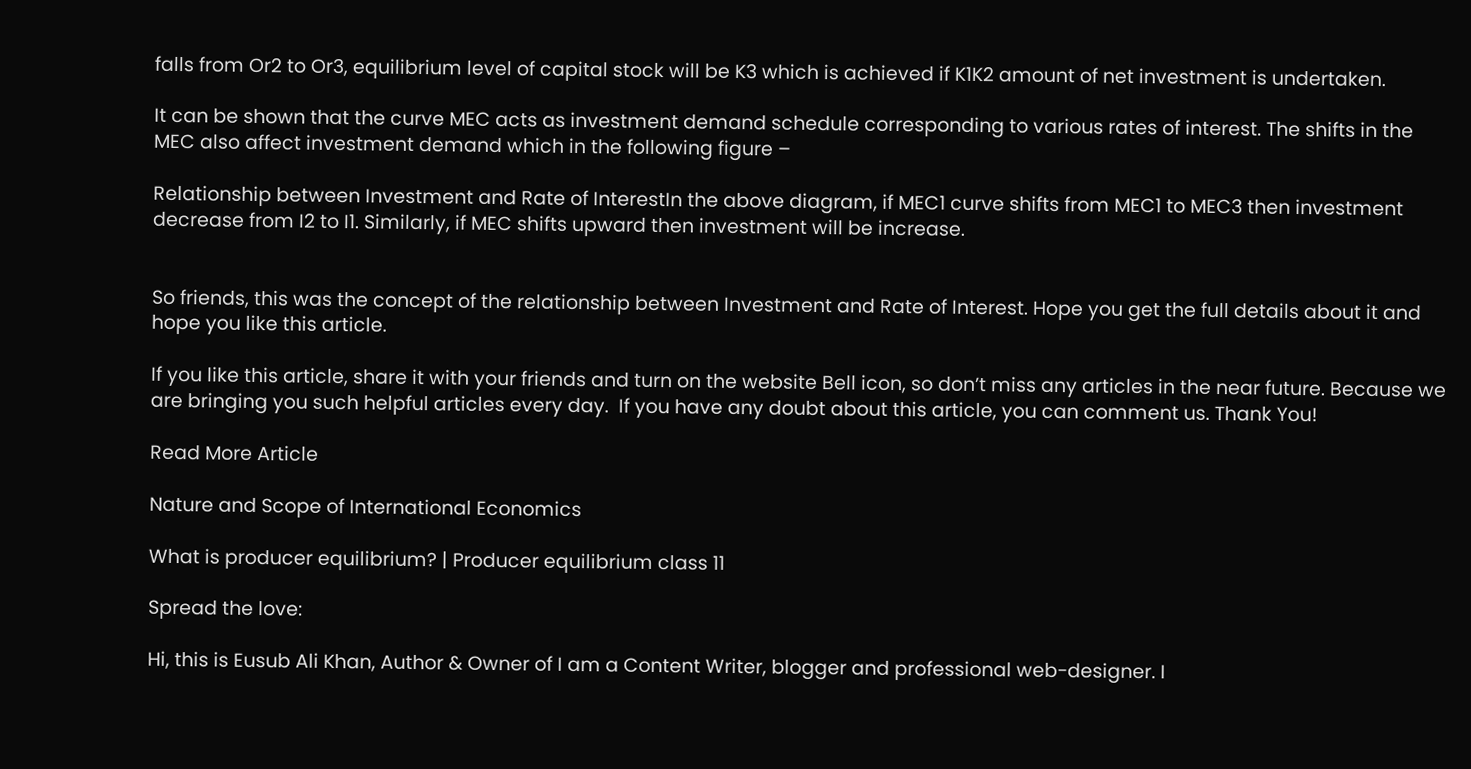falls from Or2 to Or3, equilibrium level of capital stock will be K3 which is achieved if K1K2 amount of net investment is undertaken.

It can be shown that the curve MEC acts as investment demand schedule corresponding to various rates of interest. The shifts in the MEC also affect investment demand which in the following figure –

Relationship between Investment and Rate of InterestIn the above diagram, if MEC1 curve shifts from MEC1 to MEC3 then investment decrease from I2 to I1. Similarly, if MEC shifts upward then investment will be increase.


So friends, this was the concept of the relationship between Investment and Rate of Interest. Hope you get the full details about it and hope you like this article.

If you like this article, share it with your friends and turn on the website Bell icon, so don’t miss any articles in the near future. Because we are bringing you such helpful articles every day.  If you have any doubt about this article, you can comment us. Thank You!

Read More Article

Nature and Scope of International Economics

What is producer equilibrium? | Producer equilibrium class 11

Spread the love:

Hi, this is Eusub Ali Khan, Author & Owner of I am a Content Writer, blogger and professional web-designer. I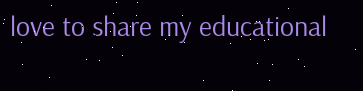love to share my educational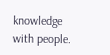knowledge with people.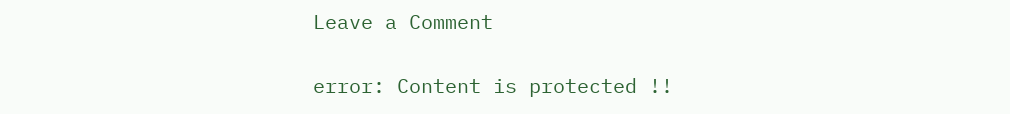Leave a Comment

error: Content is protected !!